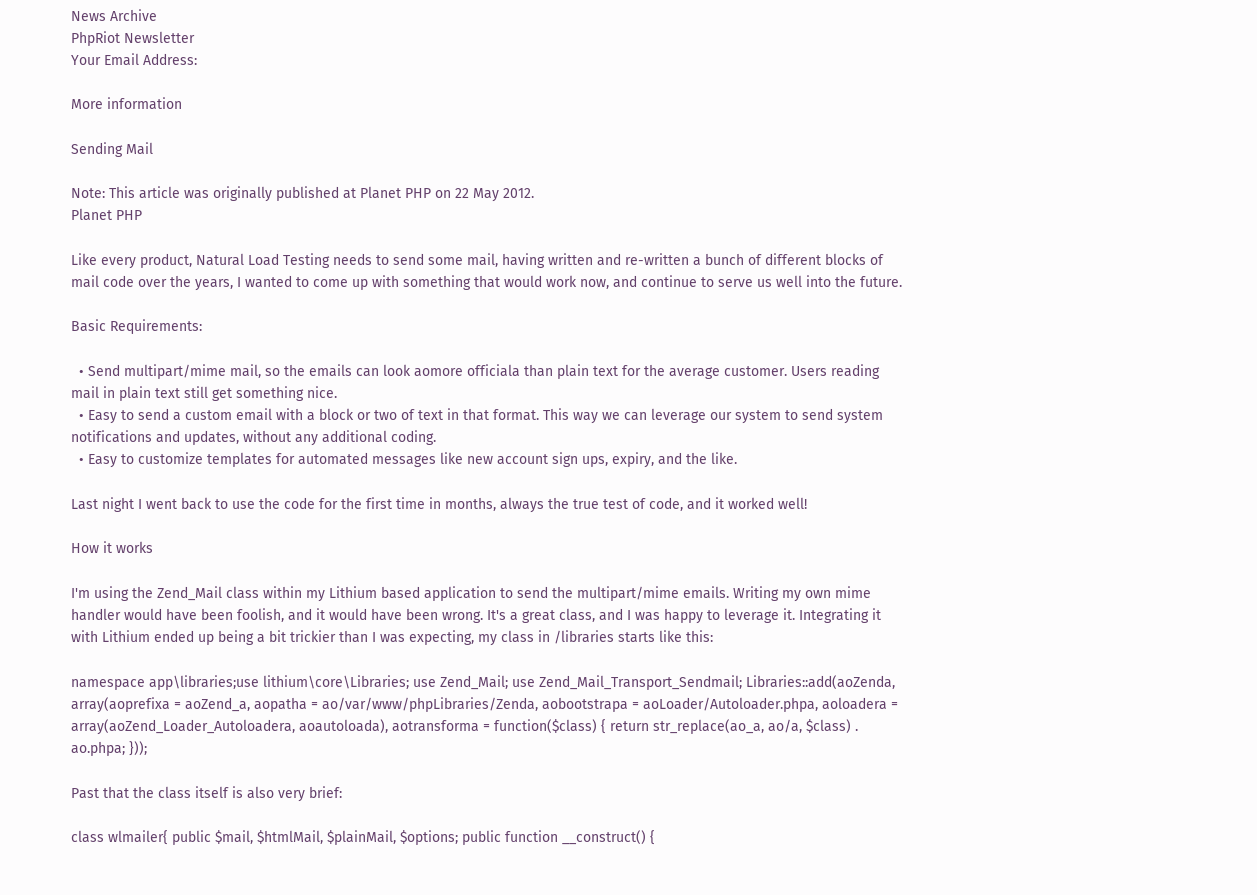News Archive
PhpRiot Newsletter
Your Email Address:

More information

Sending Mail

Note: This article was originally published at Planet PHP on 22 May 2012.
Planet PHP

Like every product, Natural Load Testing needs to send some mail, having written and re-written a bunch of different blocks of mail code over the years, I wanted to come up with something that would work now, and continue to serve us well into the future.

Basic Requirements:

  • Send multipart/mime mail, so the emails can look aomore officiala than plain text for the average customer. Users reading mail in plain text still get something nice.
  • Easy to send a custom email with a block or two of text in that format. This way we can leverage our system to send system notifications and updates, without any additional coding.
  • Easy to customize templates for automated messages like new account sign ups, expiry, and the like.

Last night I went back to use the code for the first time in months, always the true test of code, and it worked well!

How it works

I'm using the Zend_Mail class within my Lithium based application to send the multipart/mime emails. Writing my own mime handler would have been foolish, and it would have been wrong. It's a great class, and I was happy to leverage it. Integrating it with Lithium ended up being a bit trickier than I was expecting, my class in /libraries starts like this:

namespace app\libraries;use lithium\core\Libraries; use Zend_Mail; use Zend_Mail_Transport_Sendmail; Libraries::add(aoZenda, array(aoprefixa = aoZend_a, aopatha = ao/var/www/phpLibraries/Zenda, aobootstrapa = aoLoader/Autoloader.phpa, aoloadera = array(aoZend_Loader_Autoloadera, aoautoloada), aotransforma = function($class) { return str_replace(ao_a, ao/a, $class) . ao.phpa; }));

Past that the class itself is also very brief:

class wlmailer{ public $mail, $htmlMail, $plainMail, $options; public function __construct() {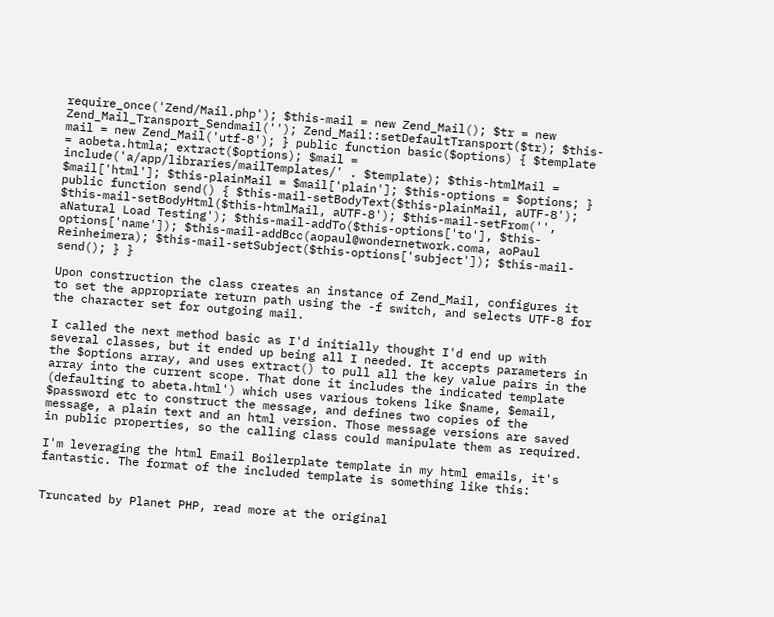require_once('Zend/Mail.php'); $this-mail = new Zend_Mail(); $tr = new Zend_Mail_Transport_Sendmail(''); Zend_Mail::setDefaultTransport($tr); $this-mail = new Zend_Mail('utf-8'); } public function basic($options) { $template = aobeta.htmla; extract($options); $mail = include('a/app/libraries/mailTemplates/' . $template); $this-htmlMail = $mail['html']; $this-plainMail = $mail['plain']; $this-options = $options; } public function send() { $this-mail-setBodyText($this-plainMail, aUTF-8'); $this-mail-setBodyHtml($this-htmlMail, aUTF-8'); $this-mail-setFrom('', aNatural Load Testing'); $this-mail-addTo($this-options['to'], $this-options['name']); $this-mail-addBcc(aopaul@wondernetwork.coma, aoPaul Reinheimera); $this-mail-setSubject($this-options['subject']); $this-mail-send(); } }

Upon construction the class creates an instance of Zend_Mail, configures it to set the appropriate return path using the -f switch, and selects UTF-8 for the character set for outgoing mail.

I called the next method basic as I'd initially thought I'd end up with several classes, but it ended up being all I needed. It accepts parameters in the $options array, and uses extract() to pull all the key value pairs in the array into the current scope. That done it includes the indicated template (defaulting to abeta.html') which uses various tokens like $name, $email, $password etc to construct the message, and defines two copies of the message, a plain text and an html version. Those message versions are saved in public properties, so the calling class could manipulate them as required.

I'm leveraging the html Email Boilerplate template in my html emails, it's fantastic. The format of the included template is something like this:


Truncated by Planet PHP, read more at the original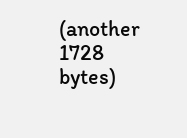(another 1728 bytes)